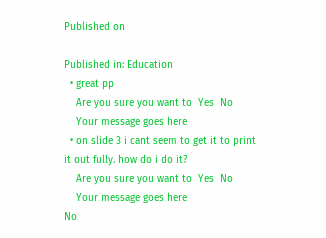Published on

Published in: Education
  • great pp
    Are you sure you want to  Yes  No
    Your message goes here
  • on slide 3 i cant seem to get it to print it out fully. how do i do it?
    Are you sure you want to  Yes  No
    Your message goes here
No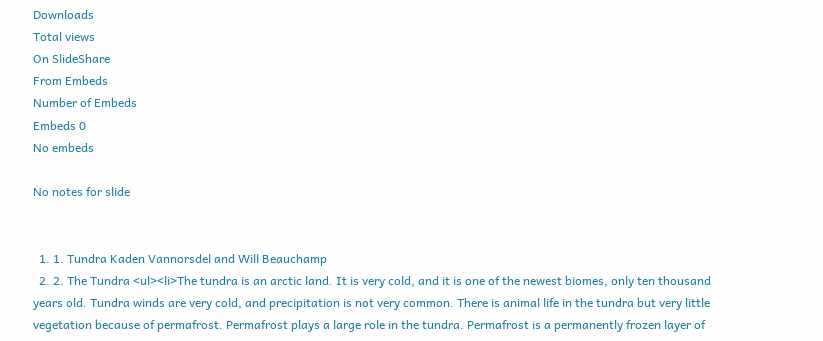Downloads
Total views
On SlideShare
From Embeds
Number of Embeds
Embeds 0
No embeds

No notes for slide


  1. 1. Tundra Kaden Vannorsdel and Will Beauchamp
  2. 2. The Tundra <ul><li>The tundra is an arctic land. It is very cold, and it is one of the newest biomes, only ten thousand years old. Tundra winds are very cold, and precipitation is not very common. There is animal life in the tundra but very little vegetation because of permafrost. Permafrost plays a large role in the tundra. Permafrost is a permanently frozen layer of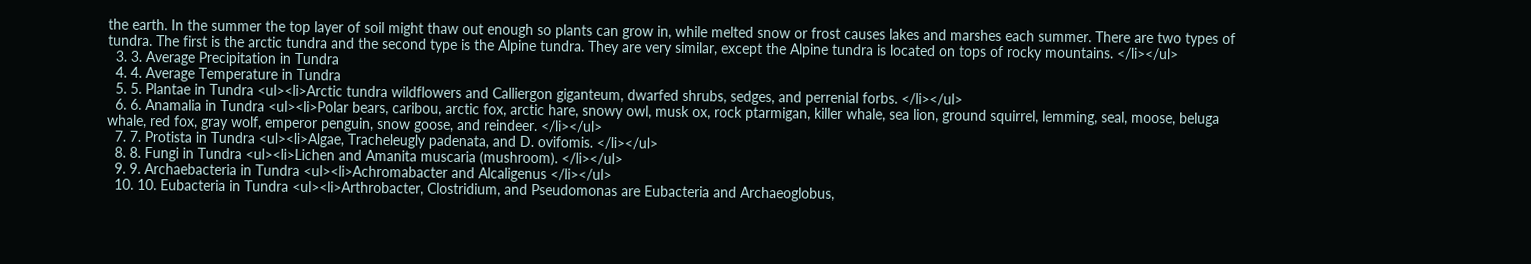the earth. In the summer the top layer of soil might thaw out enough so plants can grow in, while melted snow or frost causes lakes and marshes each summer. There are two types of tundra. The first is the arctic tundra and the second type is the Alpine tundra. They are very similar, except the Alpine tundra is located on tops of rocky mountains. </li></ul>
  3. 3. Average Precipitation in Tundra
  4. 4. Average Temperature in Tundra
  5. 5. Plantae in Tundra <ul><li>Arctic tundra wildflowers and Calliergon giganteum, dwarfed shrubs, sedges, and perrenial forbs. </li></ul>
  6. 6. Anamalia in Tundra <ul><li>Polar bears, caribou, arctic fox, arctic hare, snowy owl, musk ox, rock ptarmigan, killer whale, sea lion, ground squirrel, lemming, seal, moose, beluga whale, red fox, gray wolf, emperor penguin, snow goose, and reindeer. </li></ul>
  7. 7. Protista in Tundra <ul><li>Algae, Tracheleugly padenata, and D. ovifomis. </li></ul>
  8. 8. Fungi in Tundra <ul><li>Lichen and Amanita muscaria (mushroom). </li></ul>
  9. 9. Archaebacteria in Tundra <ul><li>Achromabacter and Alcaligenus </li></ul>
  10. 10. Eubacteria in Tundra <ul><li>Arthrobacter, Clostridium, and Pseudomonas are Eubacteria and Archaeoglobus,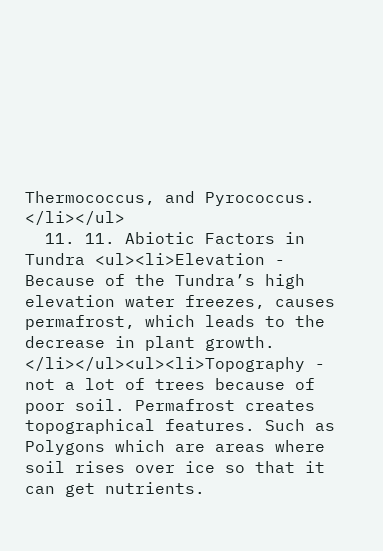Thermococcus, and Pyrococcus. </li></ul>
  11. 11. Abiotic Factors in Tundra <ul><li>Elevation - Because of the Tundra’s high elevation water freezes, causes permafrost, which leads to the decrease in plant growth. </li></ul><ul><li>Topography - not a lot of trees because of poor soil. Permafrost creates topographical features. Such as Polygons which are areas where soil rises over ice so that it can get nutrients.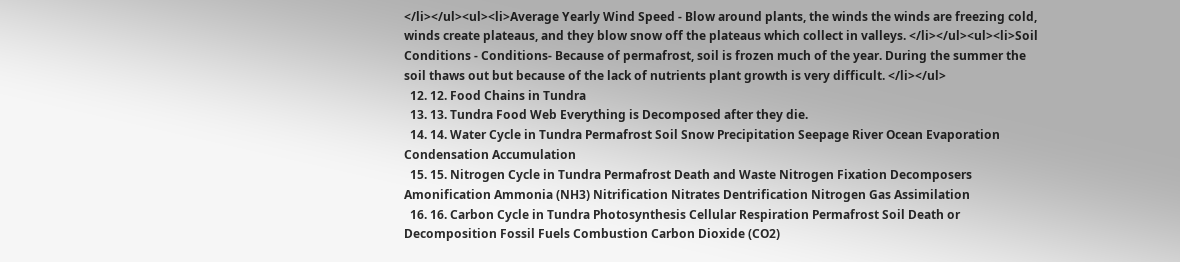</li></ul><ul><li>Average Yearly Wind Speed - Blow around plants, the winds the winds are freezing cold, winds create plateaus, and they blow snow off the plateaus which collect in valleys. </li></ul><ul><li>Soil Conditions - Conditions- Because of permafrost, soil is frozen much of the year. During the summer the soil thaws out but because of the lack of nutrients plant growth is very difficult. </li></ul>
  12. 12. Food Chains in Tundra
  13. 13. Tundra Food Web Everything is Decomposed after they die.
  14. 14. Water Cycle in Tundra Permafrost Soil Snow Precipitation Seepage River Ocean Evaporation Condensation Accumulation
  15. 15. Nitrogen Cycle in Tundra Permafrost Death and Waste Nitrogen Fixation Decomposers Amonification Ammonia (NH3) Nitrification Nitrates Dentrification Nitrogen Gas Assimilation
  16. 16. Carbon Cycle in Tundra Photosynthesis Cellular Respiration Permafrost Soil Death or Decomposition Fossil Fuels Combustion Carbon Dioxide (CO2)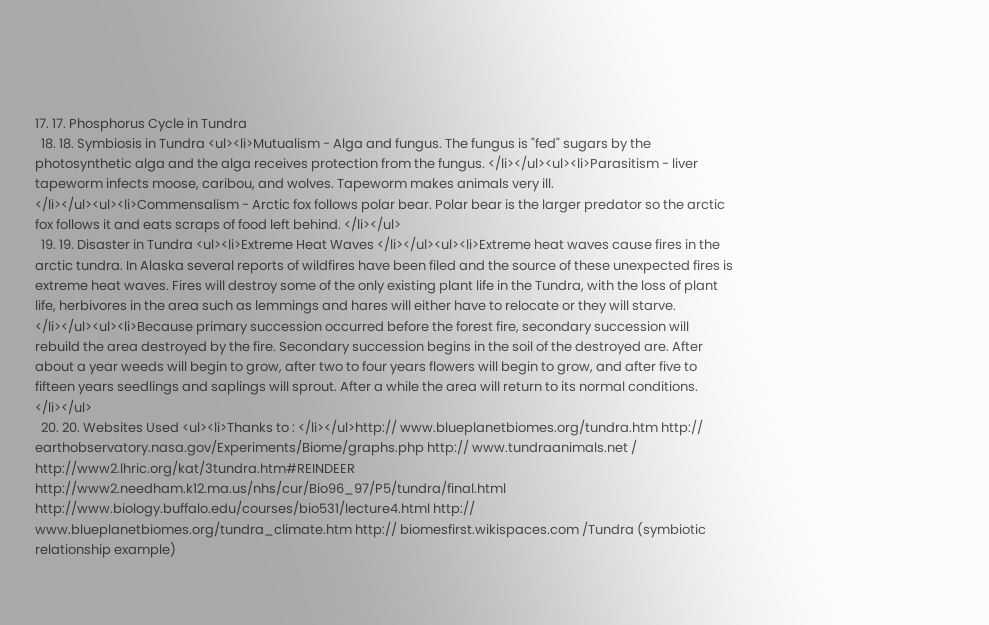17. 17. Phosphorus Cycle in Tundra
  18. 18. Symbiosis in Tundra <ul><li>Mutualism - Alga and fungus. The fungus is "fed" sugars by the photosynthetic alga and the alga receives protection from the fungus. </li></ul><ul><li>Parasitism - liver tapeworm infects moose, caribou, and wolves. Tapeworm makes animals very ill. </li></ul><ul><li>Commensalism - Arctic fox follows polar bear. Polar bear is the larger predator so the arctic fox follows it and eats scraps of food left behind. </li></ul>
  19. 19. Disaster in Tundra <ul><li>Extreme Heat Waves </li></ul><ul><li>Extreme heat waves cause fires in the arctic tundra. In Alaska several reports of wildfires have been filed and the source of these unexpected fires is extreme heat waves. Fires will destroy some of the only existing plant life in the Tundra, with the loss of plant life, herbivores in the area such as lemmings and hares will either have to relocate or they will starve. </li></ul><ul><li>Because primary succession occurred before the forest fire, secondary succession will rebuild the area destroyed by the fire. Secondary succession begins in the soil of the destroyed are. After about a year weeds will begin to grow, after two to four years flowers will begin to grow, and after five to fifteen years seedlings and saplings will sprout. After a while the area will return to its normal conditions. </li></ul>
  20. 20. Websites Used <ul><li>Thanks to : </li></ul>http:// www.blueplanetbiomes.org/tundra.htm http:// earthobservatory.nasa.gov/Experiments/Biome/graphs.php http:// www.tundraanimals.net / http://www2.lhric.org/kat/3tundra.htm#REINDEER http://www2.needham.k12.ma.us/nhs/cur/Bio96_97/P5/tundra/final.html http://www.biology.buffalo.edu/courses/bio531/lecture4.html http:// www.blueplanetbiomes.org/tundra_climate.htm http:// biomesfirst.wikispaces.com /Tundra (symbiotic relationship example)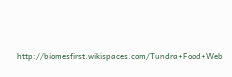http://biomesfirst.wikispaces.com/Tundra+Food+Web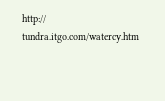http:// tundra.itgo.com/watercy.htm